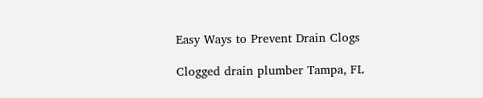Easy Ways to Prevent Drain Clogs

Clogged drain plumber Tampa, FL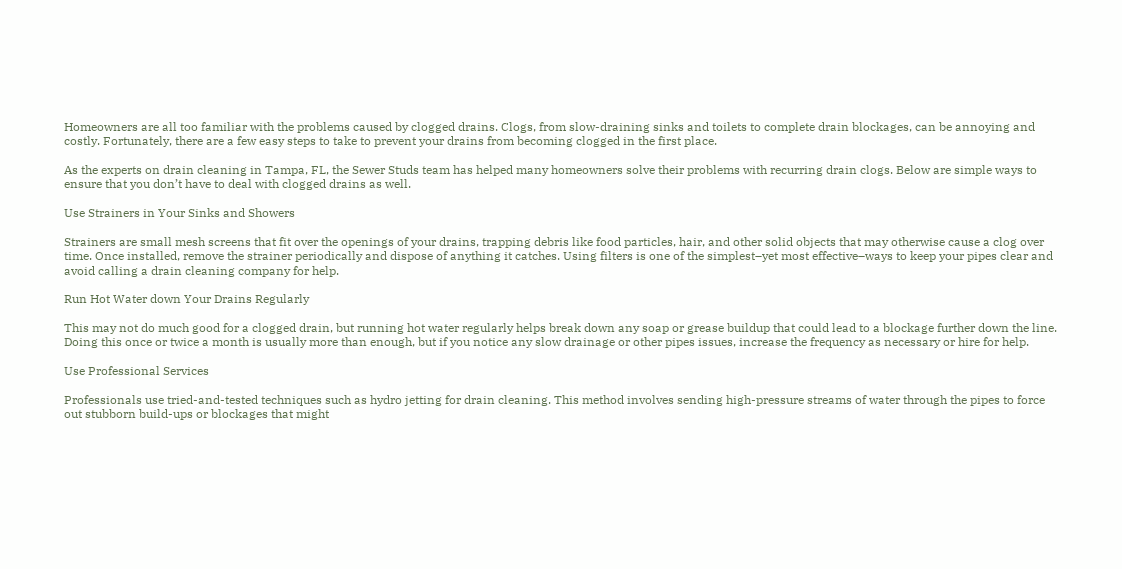Homeowners are all too familiar with the problems caused by clogged drains. Clogs, from slow-draining sinks and toilets to complete drain blockages, can be annoying and costly. Fortunately, there are a few easy steps to take to prevent your drains from becoming clogged in the first place.

As the experts on drain cleaning in Tampa, FL, the Sewer Studs team has helped many homeowners solve their problems with recurring drain clogs. Below are simple ways to ensure that you don’t have to deal with clogged drains as well.

Use Strainers in Your Sinks and Showers

Strainers are small mesh screens that fit over the openings of your drains, trapping debris like food particles, hair, and other solid objects that may otherwise cause a clog over time. Once installed, remove the strainer periodically and dispose of anything it catches. Using filters is one of the simplest–yet most effective–ways to keep your pipes clear and avoid calling a drain cleaning company for help.

Run Hot Water down Your Drains Regularly

This may not do much good for a clogged drain, but running hot water regularly helps break down any soap or grease buildup that could lead to a blockage further down the line. Doing this once or twice a month is usually more than enough, but if you notice any slow drainage or other pipes issues, increase the frequency as necessary or hire for help.

Use Professional Services

Professionals use tried-and-tested techniques such as hydro jetting for drain cleaning. This method involves sending high-pressure streams of water through the pipes to force out stubborn build-ups or blockages that might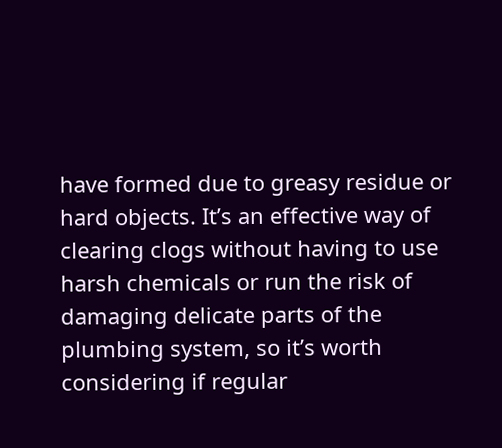have formed due to greasy residue or hard objects. It’s an effective way of clearing clogs without having to use harsh chemicals or run the risk of damaging delicate parts of the plumbing system, so it’s worth considering if regular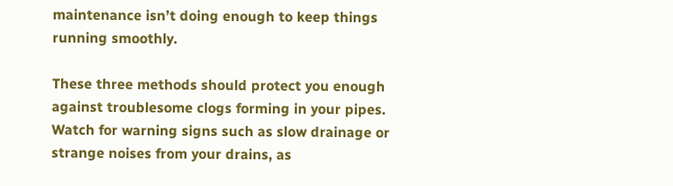maintenance isn’t doing enough to keep things running smoothly.

These three methods should protect you enough against troublesome clogs forming in your pipes. Watch for warning signs such as slow drainage or strange noises from your drains, as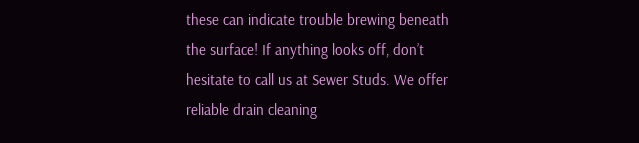these can indicate trouble brewing beneath the surface! If anything looks off, don’t hesitate to call us at Sewer Studs. We offer reliable drain cleaning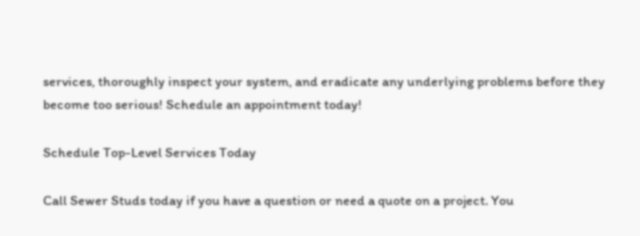services, thoroughly inspect your system, and eradicate any underlying problems before they become too serious! Schedule an appointment today!

Schedule Top-Level Services Today

Call Sewer Studs today if you have a question or need a quote on a project. You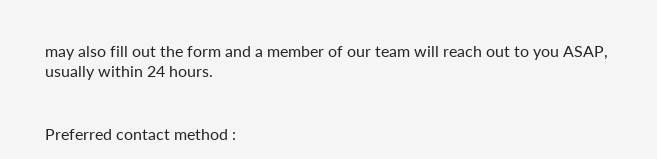may also fill out the form and a member of our team will reach out to you ASAP, usually within 24 hours.


Preferred contact method :